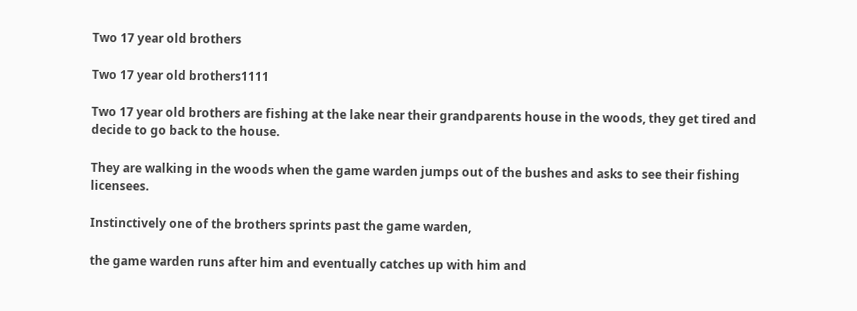Two 17 year old brothers

Two 17 year old brothers1111

Two 17 year old brothers are fishing at the lake near their grandparents house in the woods, they get tired and decide to go back to the house.

They are walking in the woods when the game warden jumps out of the bushes and asks to see their fishing licensees.

Instinctively one of the brothers sprints past the game warden,

the game warden runs after him and eventually catches up with him and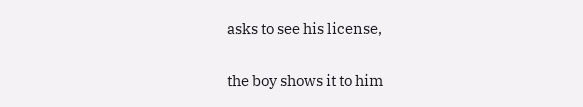asks to see his license,

the boy shows it to him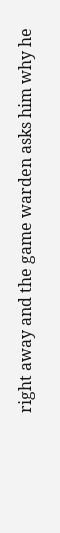right away and the game warden asks him why he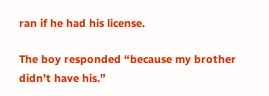ran if he had his license.

The boy responded “because my brother didn’t have his.”